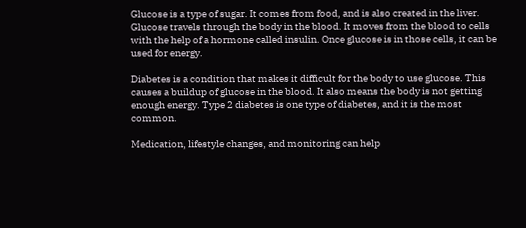Glucose is a type of sugar. It comes from food, and is also created in the liver. Glucose travels through the body in the blood. It moves from the blood to cells with the help of a hormone called insulin. Once glucose is in those cells, it can be used for energy.

Diabetes is a condition that makes it difficult for the body to use glucose. This causes a buildup of glucose in the blood. It also means the body is not getting enough energy. Type 2 diabetes is one type of diabetes, and it is the most common.

Medication, lifestyle changes, and monitoring can help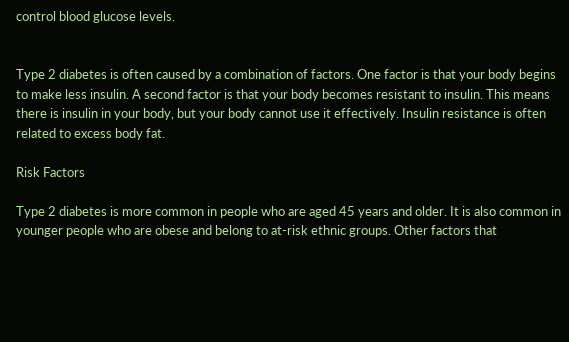control blood glucose levels.


Type 2 diabetes is often caused by a combination of factors. One factor is that your body begins to make less insulin. A second factor is that your body becomes resistant to insulin. This means there is insulin in your body, but your body cannot use it effectively. Insulin resistance is often related to excess body fat.

Risk Factors

Type 2 diabetes is more common in people who are aged 45 years and older. It is also common in younger people who are obese and belong to at-risk ethnic groups. Other factors that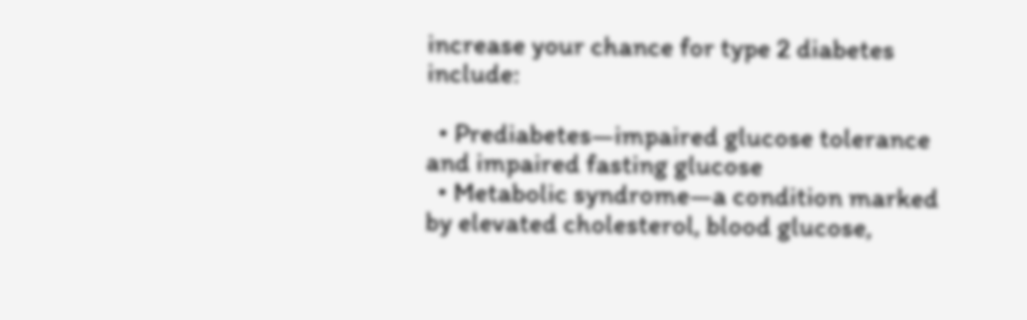increase your chance for type 2 diabetes include:

  • Prediabetes—impaired glucose tolerance and impaired fasting glucose
  • Metabolic syndrome—a condition marked by elevated cholesterol, blood glucose,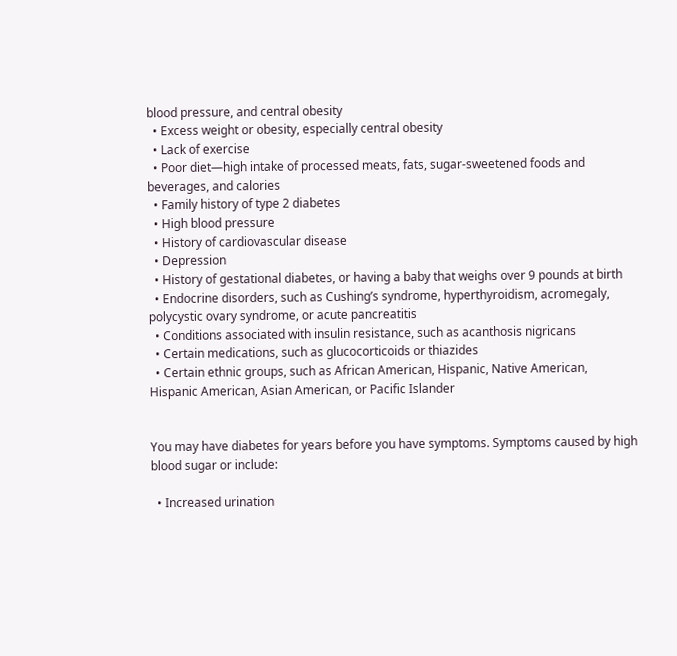blood pressure, and central obesity
  • Excess weight or obesity, especially central obesity
  • Lack of exercise
  • Poor diet—high intake of processed meats, fats, sugar-sweetened foods and beverages, and calories
  • Family history of type 2 diabetes
  • High blood pressure
  • History of cardiovascular disease
  • Depression
  • History of gestational diabetes, or having a baby that weighs over 9 pounds at birth
  • Endocrine disorders, such as Cushing’s syndrome, hyperthyroidism, acromegaly, polycystic ovary syndrome, or acute pancreatitis
  • Conditions associated with insulin resistance, such as acanthosis nigricans
  • Certain medications, such as glucocorticoids or thiazides
  • Certain ethnic groups, such as African American, Hispanic, Native American, Hispanic American, Asian American, or Pacific Islander


You may have diabetes for years before you have symptoms. Symptoms caused by high blood sugar or include:

  • Increased urination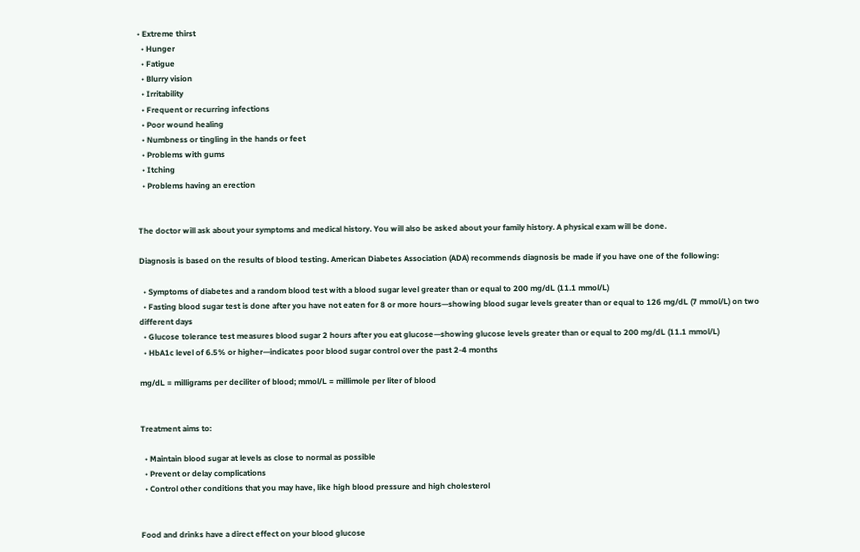• Extreme thirst
  • Hunger
  • Fatigue
  • Blurry vision
  • Irritability
  • Frequent or recurring infections
  • Poor wound healing
  • Numbness or tingling in the hands or feet
  • Problems with gums
  • Itching
  • Problems having an erection


The doctor will ask about your symptoms and medical history. You will also be asked about your family history. A physical exam will be done.

Diagnosis is based on the results of blood testing. American Diabetes Association (ADA) recommends diagnosis be made if you have one of the following:

  • Symptoms of diabetes and a random blood test with a blood sugar level greater than or equal to 200 mg/dL (11.1 mmol/L)
  • Fasting blood sugar test is done after you have not eaten for 8 or more hours—showing blood sugar levels greater than or equal to 126 mg/dL (7 mmol/L) on two different days
  • Glucose tolerance test measures blood sugar 2 hours after you eat glucose—showing glucose levels greater than or equal to 200 mg/dL (11.1 mmol/L)
  • HbA1c level of 6.5% or higher—indicates poor blood sugar control over the past 2-4 months

mg/dL = milligrams per deciliter of blood; mmol/L = millimole per liter of blood


Treatment aims to:

  • Maintain blood sugar at levels as close to normal as possible
  • Prevent or delay complications
  • Control other conditions that you may have, like high blood pressure and high cholesterol


Food and drinks have a direct effect on your blood glucose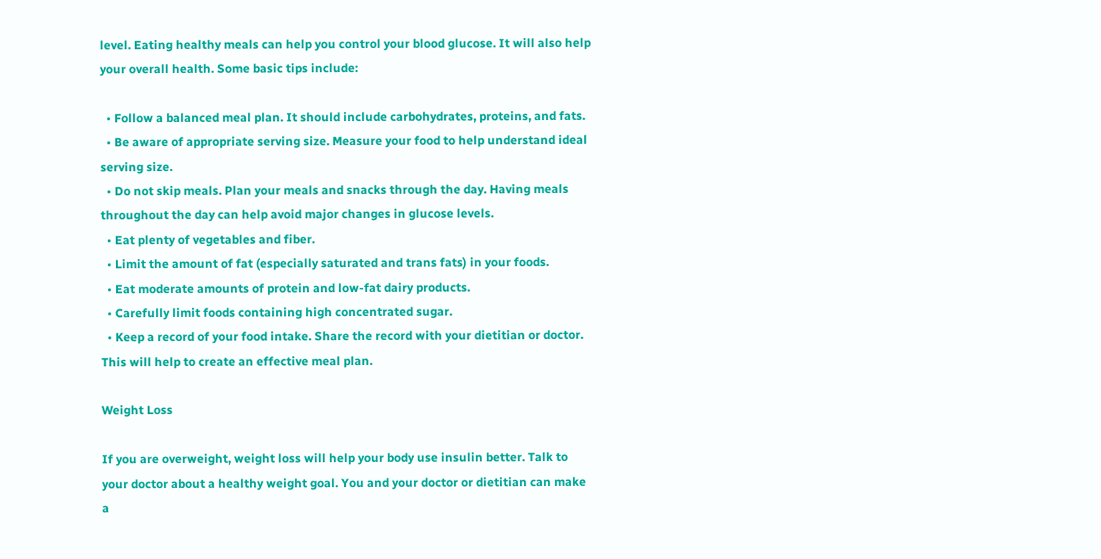level. Eating healthy meals can help you control your blood glucose. It will also help your overall health. Some basic tips include:

  • Follow a balanced meal plan. It should include carbohydrates, proteins, and fats.
  • Be aware of appropriate serving size. Measure your food to help understand ideal serving size.
  • Do not skip meals. Plan your meals and snacks through the day. Having meals throughout the day can help avoid major changes in glucose levels.
  • Eat plenty of vegetables and fiber.
  • Limit the amount of fat (especially saturated and trans fats) in your foods.
  • Eat moderate amounts of protein and low-fat dairy products.
  • Carefully limit foods containing high concentrated sugar.
  • Keep a record of your food intake. Share the record with your dietitian or doctor. This will help to create an effective meal plan.

Weight Loss

If you are overweight, weight loss will help your body use insulin better. Talk to your doctor about a healthy weight goal. You and your doctor or dietitian can make a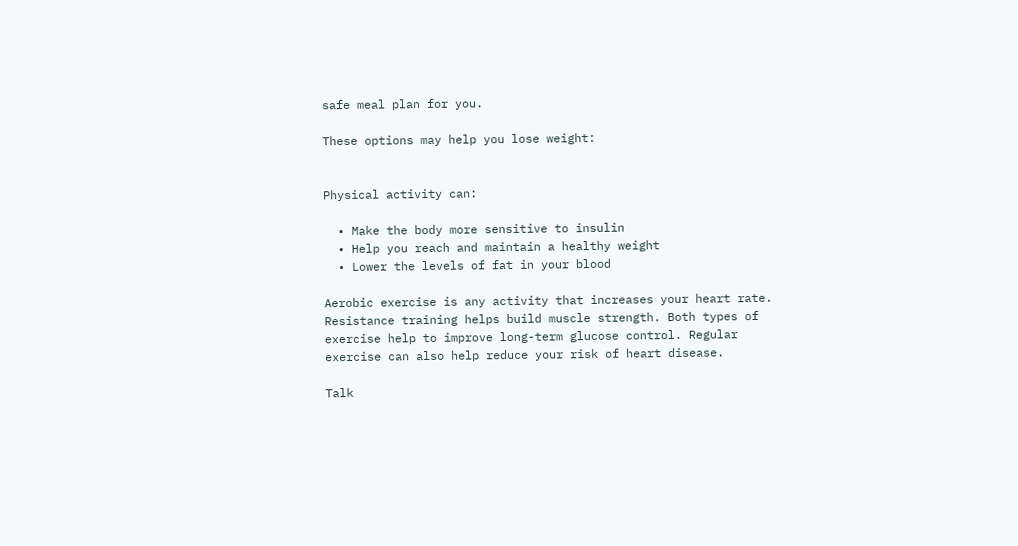safe meal plan for you.

These options may help you lose weight:


Physical activity can:

  • Make the body more sensitive to insulin
  • Help you reach and maintain a healthy weight
  • Lower the levels of fat in your blood

Aerobic exercise is any activity that increases your heart rate. Resistance training helps build muscle strength. Both types of exercise help to improve long-term glucose control. Regular exercise can also help reduce your risk of heart disease.

Talk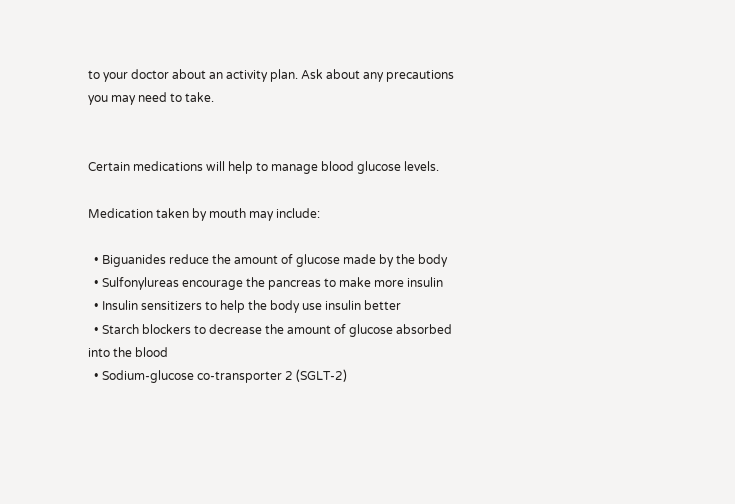to your doctor about an activity plan. Ask about any precautions you may need to take.


Certain medications will help to manage blood glucose levels.

Medication taken by mouth may include:

  • Biguanides reduce the amount of glucose made by the body
  • Sulfonylureas encourage the pancreas to make more insulin
  • Insulin sensitizers to help the body use insulin better
  • Starch blockers to decrease the amount of glucose absorbed into the blood
  • Sodium-glucose co-transporter 2 (SGLT-2)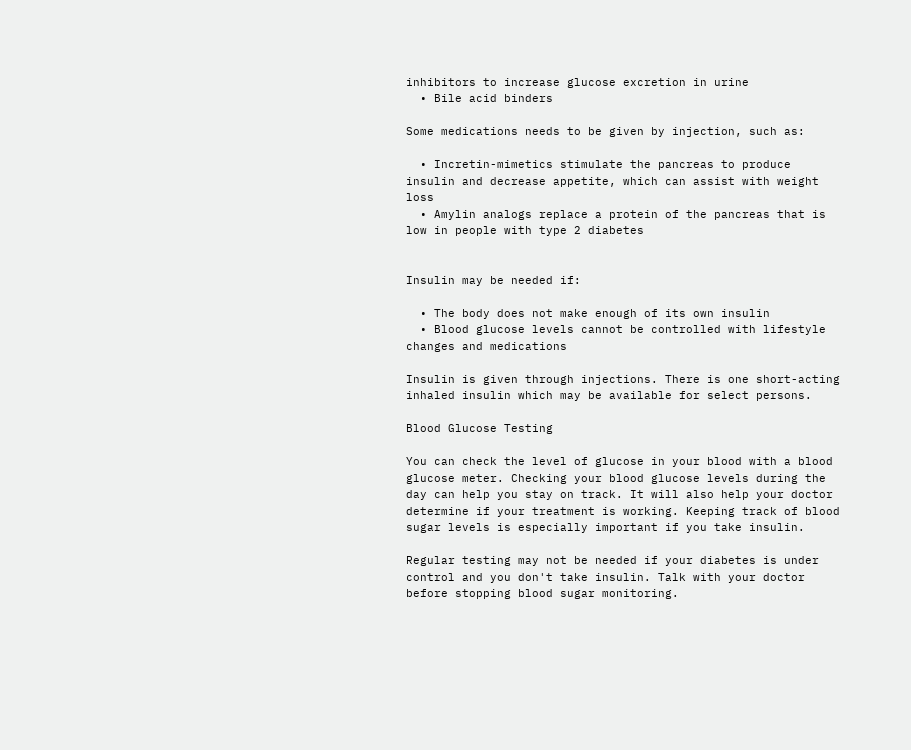inhibitors to increase glucose excretion in urine
  • Bile acid binders

Some medications needs to be given by injection, such as:

  • Incretin-mimetics stimulate the pancreas to produce insulin and decrease appetite, which can assist with weight loss
  • Amylin analogs replace a protein of the pancreas that is low in people with type 2 diabetes


Insulin may be needed if:

  • The body does not make enough of its own insulin
  • Blood glucose levels cannot be controlled with lifestyle changes and medications

Insulin is given through injections. There is one short-acting inhaled insulin which may be available for select persons.

Blood Glucose Testing

You can check the level of glucose in your blood with a blood glucose meter. Checking your blood glucose levels during the day can help you stay on track. It will also help your doctor determine if your treatment is working. Keeping track of blood sugar levels is especially important if you take insulin.

Regular testing may not be needed if your diabetes is under control and you don't take insulin. Talk with your doctor before stopping blood sugar monitoring.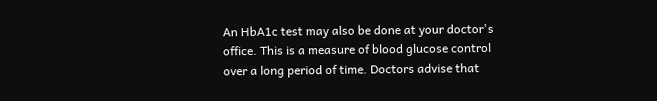An HbA1c test may also be done at your doctor's office. This is a measure of blood glucose control over a long period of time. Doctors advise that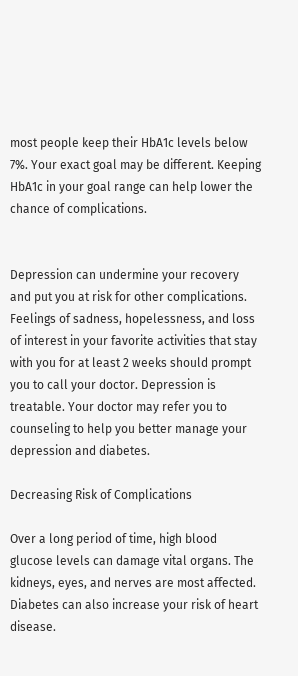most people keep their HbA1c levels below 7%. Your exact goal may be different. Keeping HbA1c in your goal range can help lower the chance of complications.


Depression can undermine your recovery and put you at risk for other complications. Feelings of sadness, hopelessness, and loss of interest in your favorite activities that stay with you for at least 2 weeks should prompt you to call your doctor. Depression is treatable. Your doctor may refer you to counseling to help you better manage your depression and diabetes.

Decreasing Risk of Complications

Over a long period of time, high blood glucose levels can damage vital organs. The kidneys, eyes, and nerves are most affected. Diabetes can also increase your risk of heart disease.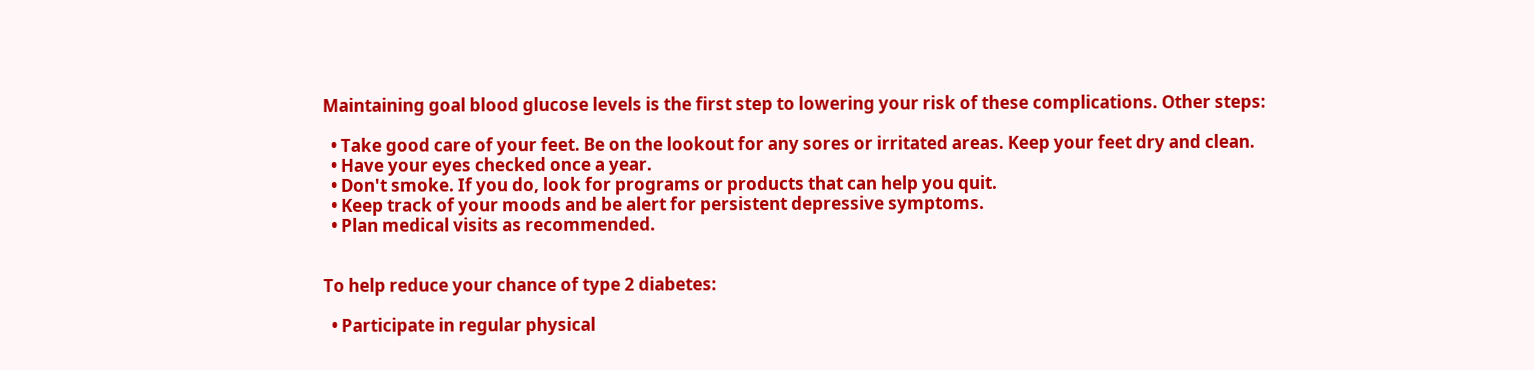Maintaining goal blood glucose levels is the first step to lowering your risk of these complications. Other steps:

  • Take good care of your feet. Be on the lookout for any sores or irritated areas. Keep your feet dry and clean.
  • Have your eyes checked once a year.
  • Don't smoke. If you do, look for programs or products that can help you quit.
  • Keep track of your moods and be alert for persistent depressive symptoms.
  • Plan medical visits as recommended.


To help reduce your chance of type 2 diabetes:

  • Participate in regular physical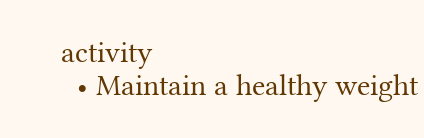activity
  • Maintain a healthy weight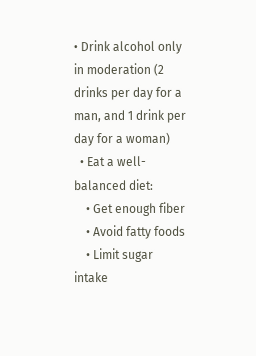• Drink alcohol only in moderation (2 drinks per day for a man, and 1 drink per day for a woman)
  • Eat a well-balanced diet:
    • Get enough fiber
    • Avoid fatty foods
    • Limit sugar intake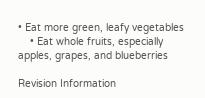• Eat more green, leafy vegetables
    • Eat whole fruits, especially apples, grapes, and blueberries

Revision Information